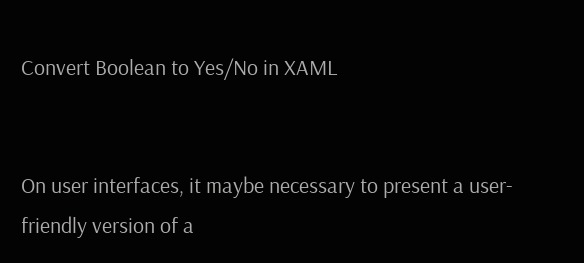Convert Boolean to Yes/No in XAML


On user interfaces, it maybe necessary to present a user-friendly version of a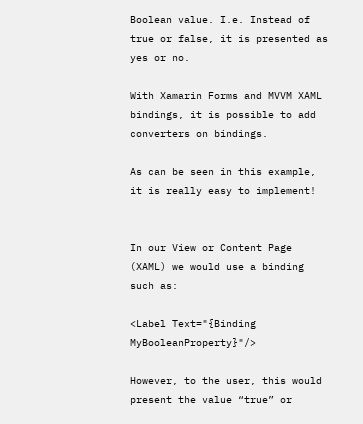Boolean value. I.e. Instead of true or false, it is presented as yes or no.

With Xamarin Forms and MVVM XAML bindings, it is possible to add converters on bindings.

As can be seen in this example, it is really easy to implement!


In our View or Content Page (XAML) we would use a binding such as:

<Label Text="{Binding MyBooleanProperty}"/>

However, to the user, this would present the value “true” or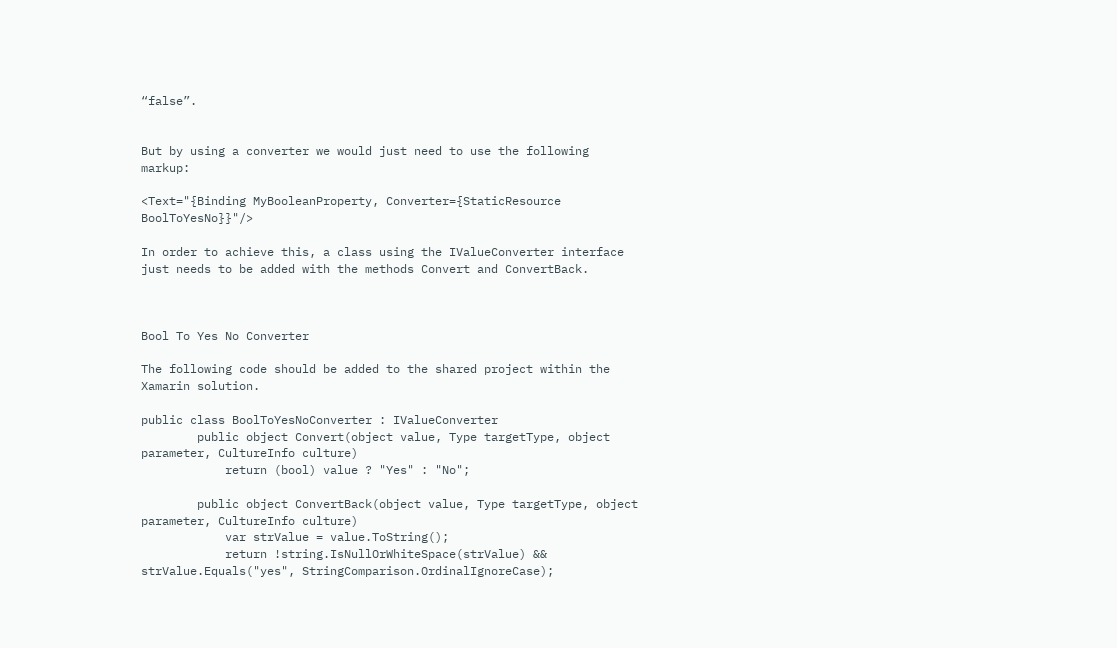“false”.


But by using a converter we would just need to use the following markup:

<Text="{Binding MyBooleanProperty, Converter={StaticResource BoolToYesNo}}"/>

In order to achieve this, a class using the IValueConverter interface just needs to be added with the methods Convert and ConvertBack.



Bool To Yes No Converter

The following code should be added to the shared project within the Xamarin solution.

public class BoolToYesNoConverter : IValueConverter
        public object Convert(object value, Type targetType, object parameter, CultureInfo culture)
            return (bool) value ? "Yes" : "No";

        public object ConvertBack(object value, Type targetType, object parameter, CultureInfo culture)
            var strValue = value.ToString();
            return !string.IsNullOrWhiteSpace(strValue) && strValue.Equals("yes", StringComparison.OrdinalIgnoreCase);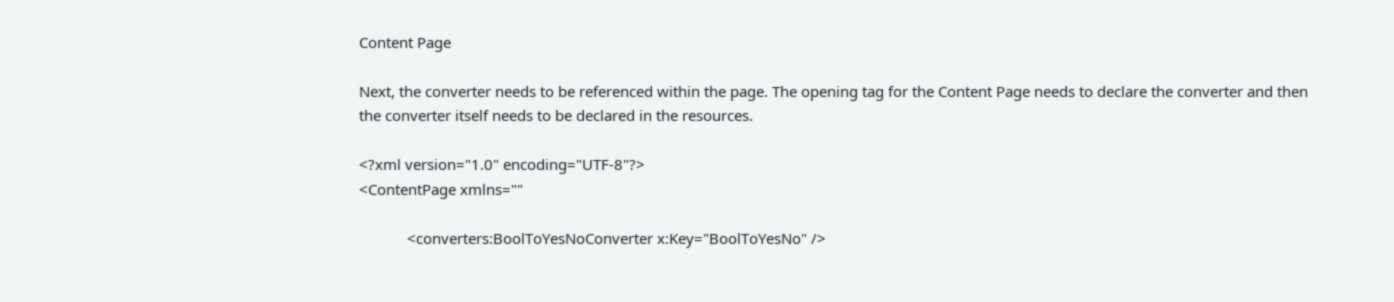Content Page

Next, the converter needs to be referenced within the page. The opening tag for the Content Page needs to declare the converter and then the converter itself needs to be declared in the resources.

<?xml version="1.0" encoding="UTF-8"?>
<ContentPage xmlns=""

            <converters:BoolToYesNoConverter x:Key="BoolToYesNo" />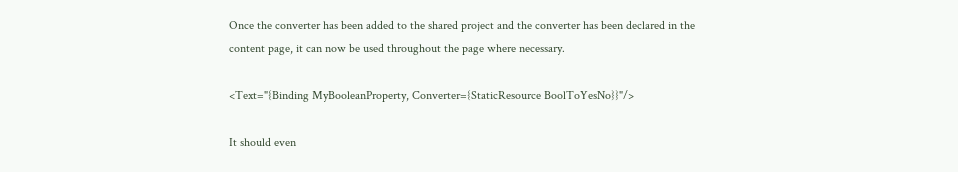Once the converter has been added to the shared project and the converter has been declared in the content page, it can now be used throughout the page where necessary.

<Text="{Binding MyBooleanProperty, Converter={StaticResource BoolToYesNo}}"/>

It should even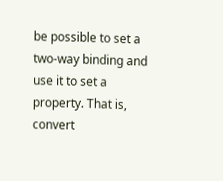be possible to set a two-way binding and use it to set a property. That is, convert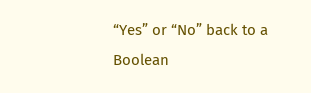“Yes” or “No” back to a Boolean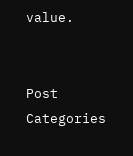value.


Post Categories